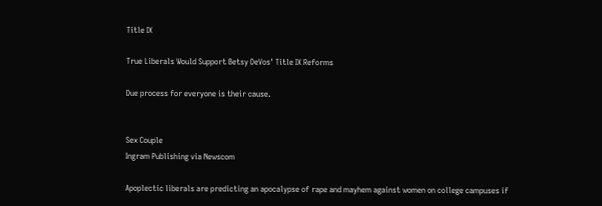Title IX

True Liberals Would Support Betsy DeVos' Title IX Reforms

Due process for everyone is their cause.


Sex Couple
Ingram Publishing via Newscom

Apoplectic liberals are predicting an apocalypse of rape and mayhem against women on college campuses if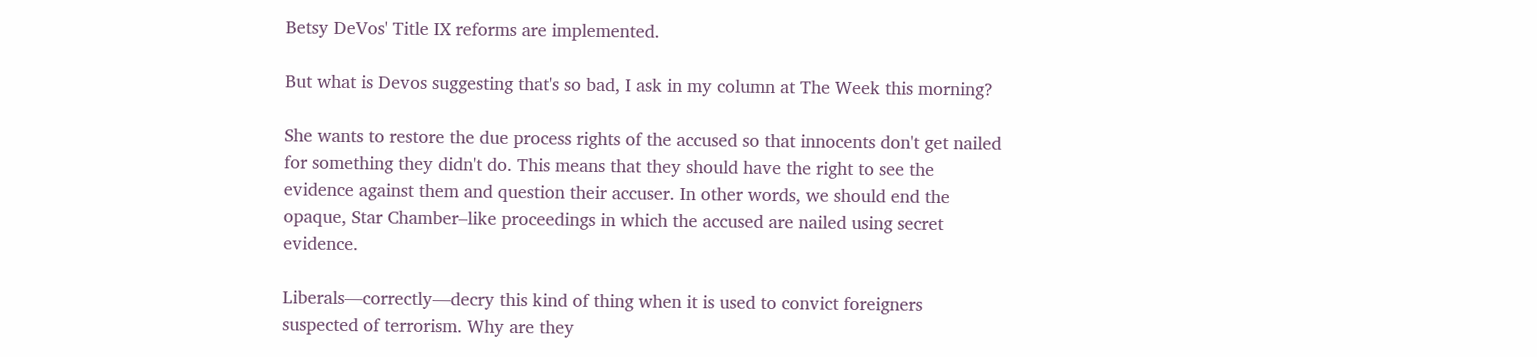Betsy DeVos' Title IX reforms are implemented.

But what is Devos suggesting that's so bad, I ask in my column at The Week this morning?

She wants to restore the due process rights of the accused so that innocents don't get nailed for something they didn't do. This means that they should have the right to see the evidence against them and question their accuser. In other words, we should end the opaque, Star Chamber–like proceedings in which the accused are nailed using secret evidence.

Liberals—correctly—decry this kind of thing when it is used to convict foreigners suspected of terrorism. Why are they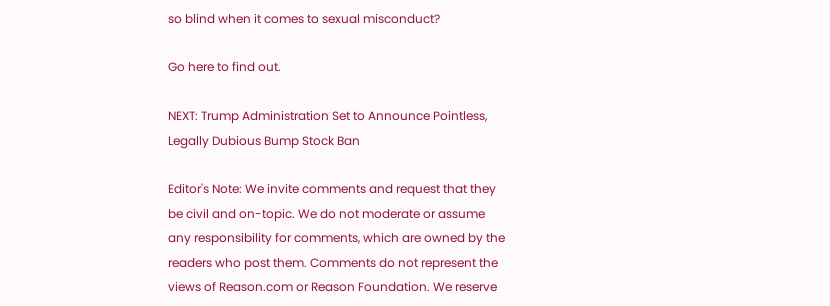so blind when it comes to sexual misconduct?

Go here to find out.

NEXT: Trump Administration Set to Announce Pointless, Legally Dubious Bump Stock Ban

Editor's Note: We invite comments and request that they be civil and on-topic. We do not moderate or assume any responsibility for comments, which are owned by the readers who post them. Comments do not represent the views of Reason.com or Reason Foundation. We reserve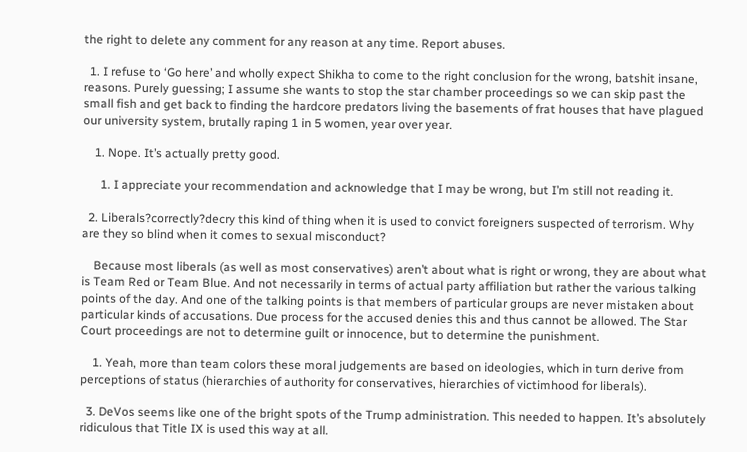the right to delete any comment for any reason at any time. Report abuses.

  1. I refuse to ‘Go here’ and wholly expect Shikha to come to the right conclusion for the wrong, batshit insane, reasons. Purely guessing; I assume she wants to stop the star chamber proceedings so we can skip past the small fish and get back to finding the hardcore predators living the basements of frat houses that have plagued our university system, brutally raping 1 in 5 women, year over year.

    1. Nope. It’s actually pretty good.

      1. I appreciate your recommendation and acknowledge that I may be wrong, but I’m still not reading it.

  2. Liberals?correctly?decry this kind of thing when it is used to convict foreigners suspected of terrorism. Why are they so blind when it comes to sexual misconduct?

    Because most liberals (as well as most conservatives) aren’t about what is right or wrong, they are about what is Team Red or Team Blue. And not necessarily in terms of actual party affiliation but rather the various talking points of the day. And one of the talking points is that members of particular groups are never mistaken about particular kinds of accusations. Due process for the accused denies this and thus cannot be allowed. The Star Court proceedings are not to determine guilt or innocence, but to determine the punishment.

    1. Yeah, more than team colors these moral judgements are based on ideologies, which in turn derive from perceptions of status (hierarchies of authority for conservatives, hierarchies of victimhood for liberals).

  3. DeVos seems like one of the bright spots of the Trump administration. This needed to happen. It’s absolutely ridiculous that Title IX is used this way at all.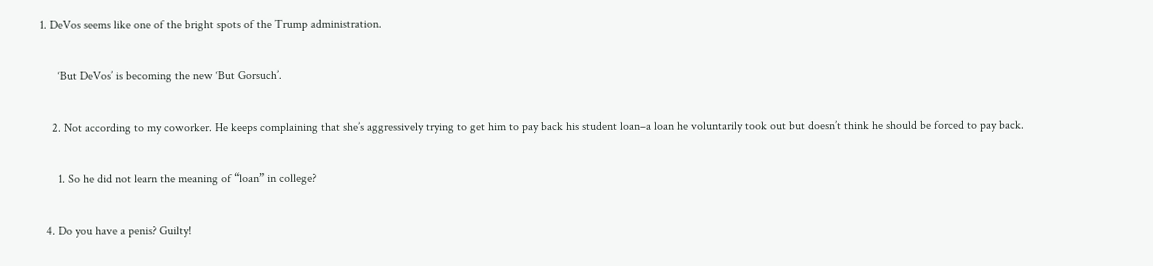1. DeVos seems like one of the bright spots of the Trump administration.

      ‘But DeVos’ is becoming the new ‘But Gorsuch’.

    2. Not according to my coworker. He keeps complaining that she’s aggressively trying to get him to pay back his student loan–a loan he voluntarily took out but doesn’t think he should be forced to pay back.

      1. So he did not learn the meaning of “loan” in college?

  4. Do you have a penis? Guilty!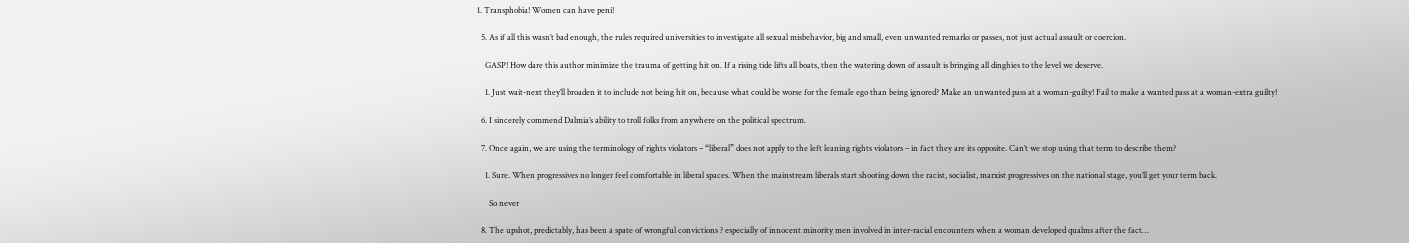1. Transphobia! Women can have peni!

  5. As if all this wasn’t bad enough, the rules required universities to investigate all sexual misbehavior, big and small, even unwanted remarks or passes, not just actual assault or coercion.

    GASP! How dare this author minimize the trauma of getting hit on. If a rising tide lifts all boats, then the watering down of assault is bringing all dinghies to the level we deserve.

    1. Just wait-next they’ll broaden it to include not being hit on, because what could be worse for the female ego than being ignored? Make an unwanted pass at a woman-guilty! Fail to make a wanted pass at a woman-extra guilty!

  6. I sincerely commend Dalmia’s ability to troll folks from anywhere on the political spectrum.

  7. Once again, we are using the terminology of rights violators – “liberal” does not apply to the left leaning rights violators – in fact they are its opposite. Can’t we stop using that term to describe them?

    1. Sure. When progressives no longer feel comfortable in liberal spaces. When the mainstream liberals start shooting down the racist, socialist, marxist progressives on the national stage, you’ll get your term back.

      So never

  8. The upshot, predictably, has been a spate of wrongful convictions ? especially of innocent minority men involved in inter-racial encounters when a woman developed qualms after the fact…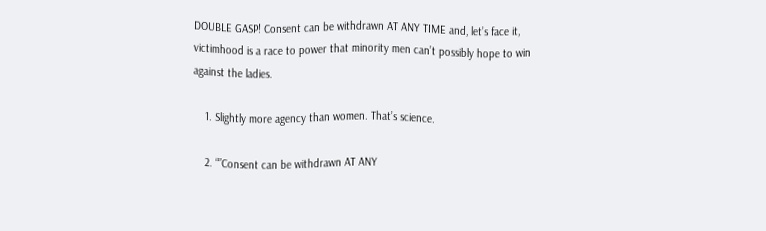DOUBLE GASP! Consent can be withdrawn AT ANY TIME and, let’s face it, victimhood is a race to power that minority men can’t possibly hope to win against the ladies.

    1. Slightly more agency than women. That’s science.

    2. “”Consent can be withdrawn AT ANY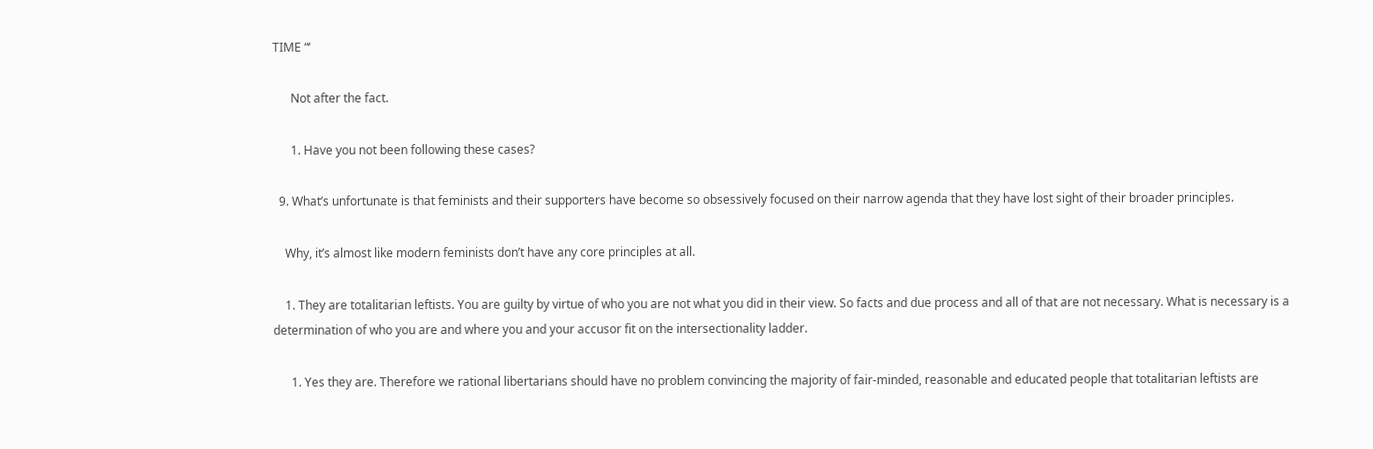TIME “‘

      Not after the fact.

      1. Have you not been following these cases?

  9. What’s unfortunate is that feminists and their supporters have become so obsessively focused on their narrow agenda that they have lost sight of their broader principles.

    Why, it’s almost like modern feminists don’t have any core principles at all.

    1. They are totalitarian leftists. You are guilty by virtue of who you are not what you did in their view. So facts and due process and all of that are not necessary. What is necessary is a determination of who you are and where you and your accusor fit on the intersectionality ladder.

      1. Yes they are. Therefore we rational libertarians should have no problem convincing the majority of fair-minded, reasonable and educated people that totalitarian leftists are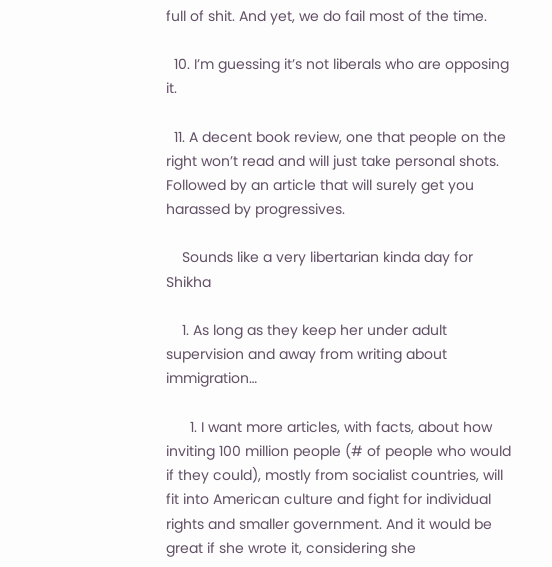full of shit. And yet, we do fail most of the time.

  10. I’m guessing it’s not liberals who are opposing it.

  11. A decent book review, one that people on the right won’t read and will just take personal shots. Followed by an article that will surely get you harassed by progressives.

    Sounds like a very libertarian kinda day for Shikha

    1. As long as they keep her under adult supervision and away from writing about immigration…

      1. I want more articles, with facts, about how inviting 100 million people (# of people who would if they could), mostly from socialist countries, will fit into American culture and fight for individual rights and smaller government. And it would be great if she wrote it, considering she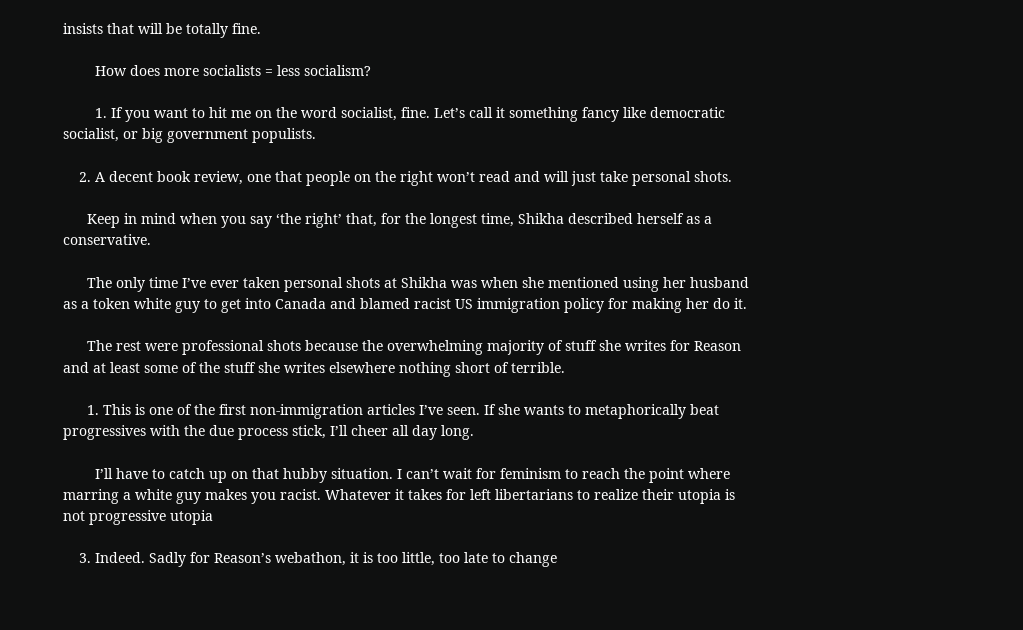insists that will be totally fine.

        How does more socialists = less socialism?

        1. If you want to hit me on the word socialist, fine. Let’s call it something fancy like democratic socialist, or big government populists.

    2. A decent book review, one that people on the right won’t read and will just take personal shots.

      Keep in mind when you say ‘the right’ that, for the longest time, Shikha described herself as a conservative.

      The only time I’ve ever taken personal shots at Shikha was when she mentioned using her husband as a token white guy to get into Canada and blamed racist US immigration policy for making her do it.

      The rest were professional shots because the overwhelming majority of stuff she writes for Reason and at least some of the stuff she writes elsewhere nothing short of terrible.

      1. This is one of the first non-immigration articles I’ve seen. If she wants to metaphorically beat progressives with the due process stick, I’ll cheer all day long.

        I’ll have to catch up on that hubby situation. I can’t wait for feminism to reach the point where marring a white guy makes you racist. Whatever it takes for left libertarians to realize their utopia is not progressive utopia

    3. Indeed. Sadly for Reason’s webathon, it is too little, too late to change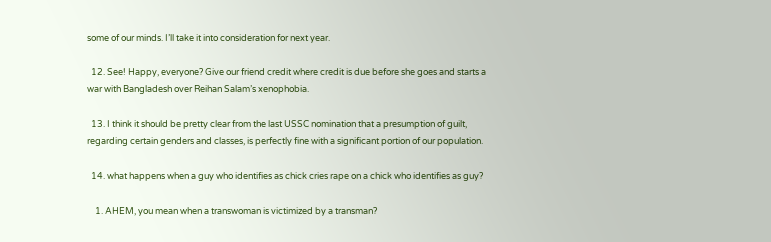some of our minds. I’ll take it into consideration for next year.

  12. See! Happy, everyone? Give our friend credit where credit is due before she goes and starts a war with Bangladesh over Reihan Salam’s xenophobia.

  13. I think it should be pretty clear from the last USSC nomination that a presumption of guilt, regarding certain genders and classes, is perfectly fine with a significant portion of our population.

  14. what happens when a guy who identifies as chick cries rape on a chick who identifies as guy?

    1. AHEM, you mean when a transwoman is victimized by a transman?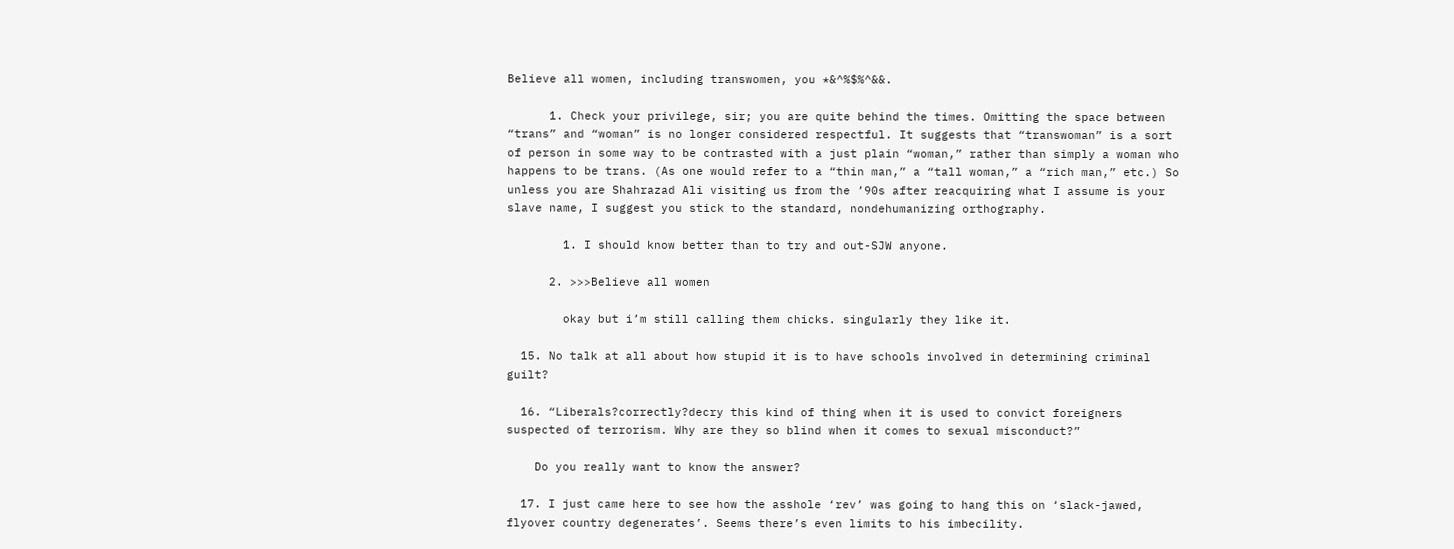Believe all women, including transwomen, you *&^%$%^&&.

      1. Check your privilege, sir; you are quite behind the times. Omitting the space between “trans” and “woman” is no longer considered respectful. It suggests that “transwoman” is a sort of person in some way to be contrasted with a just plain “woman,” rather than simply a woman who happens to be trans. (As one would refer to a “thin man,” a “tall woman,” a “rich man,” etc.) So unless you are Shahrazad Ali visiting us from the ’90s after reacquiring what I assume is your slave name, I suggest you stick to the standard, nondehumanizing orthography.

        1. I should know better than to try and out-SJW anyone.

      2. >>>Believe all women

        okay but i’m still calling them chicks. singularly they like it.

  15. No talk at all about how stupid it is to have schools involved in determining criminal guilt?

  16. “Liberals?correctly?decry this kind of thing when it is used to convict foreigners suspected of terrorism. Why are they so blind when it comes to sexual misconduct?”

    Do you really want to know the answer?

  17. I just came here to see how the asshole ‘rev’ was going to hang this on ‘slack-jawed, flyover country degenerates’. Seems there’s even limits to his imbecility.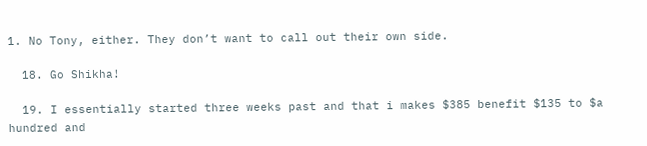1. No Tony, either. They don’t want to call out their own side.

  18. Go Shikha!

  19. I essentially started three weeks past and that i makes $385 benefit $135 to $a hundred and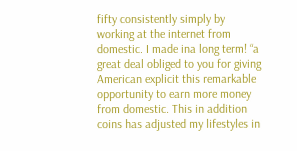fifty consistently simply by working at the internet from domestic. I made ina long term! “a great deal obliged to you for giving American explicit this remarkable opportunity to earn more money from domestic. This in addition coins has adjusted my lifestyles in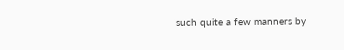such quite a few manners by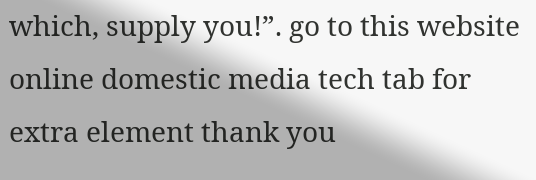which, supply you!”. go to this website online domestic media tech tab for extra element thank you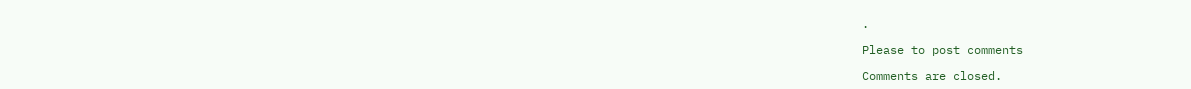.

Please to post comments

Comments are closed.